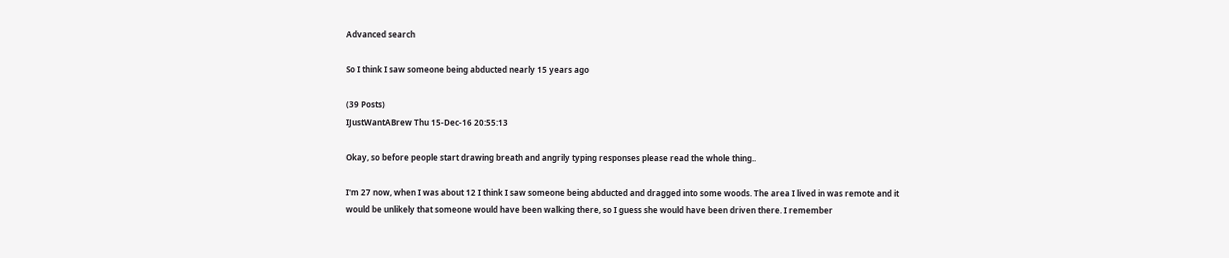Advanced search

So I think I saw someone being abducted nearly 15 years ago

(39 Posts)
IJustWantABrew Thu 15-Dec-16 20:55:13

Okay, so before people start drawing breath and angrily typing responses please read the whole thing..

I'm 27 now, when I was about 12 I think I saw someone being abducted and dragged into some woods. The area I lived in was remote and it would be unlikely that someone would have been walking there, so I guess she would have been driven there. I remember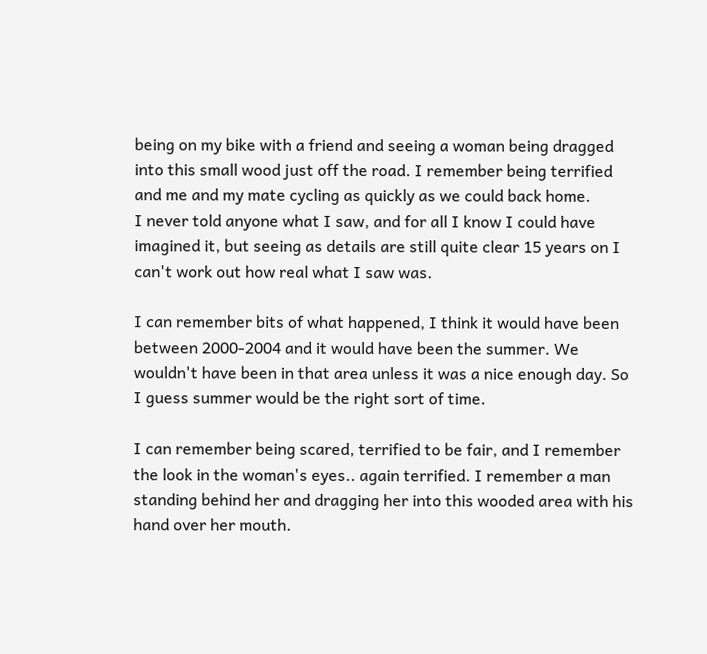being on my bike with a friend and seeing a woman being dragged into this small wood just off the road. I remember being terrified and me and my mate cycling as quickly as we could back home.
I never told anyone what I saw, and for all I know I could have imagined it, but seeing as details are still quite clear 15 years on I can't work out how real what I saw was.

I can remember bits of what happened, I think it would have been between 2000-2004 and it would have been the summer. We wouldn't have been in that area unless it was a nice enough day. So I guess summer would be the right sort of time.

I can remember being scared, terrified to be fair, and I remember the look in the woman's eyes.. again terrified. I remember a man standing behind her and dragging her into this wooded area with his hand over her mouth.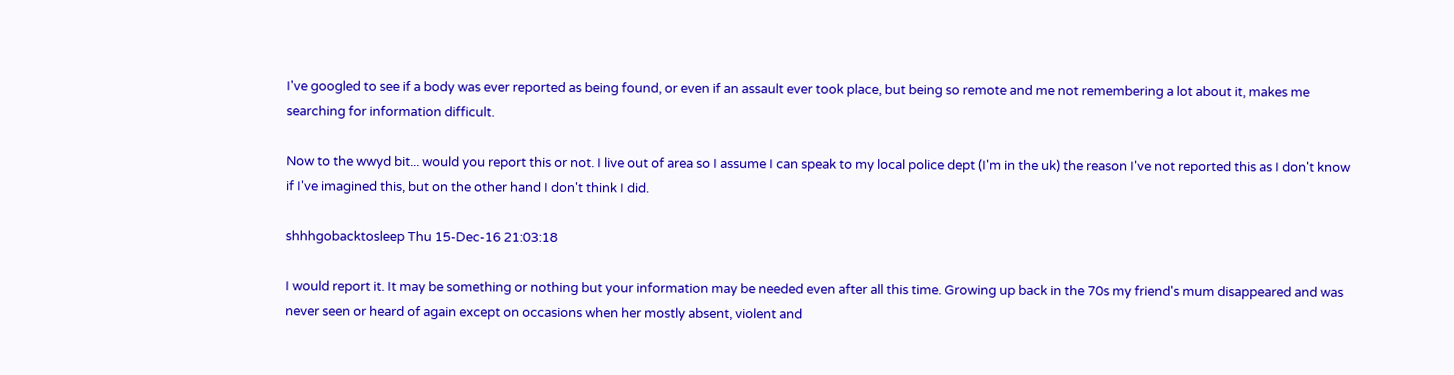I've googled to see if a body was ever reported as being found, or even if an assault ever took place, but being so remote and me not remembering a lot about it, makes me searching for information difficult.

Now to the wwyd bit... would you report this or not. I live out of area so I assume I can speak to my local police dept (I'm in the uk) the reason I've not reported this as I don't know if I've imagined this, but on the other hand I don't think I did.

shhhgobacktosleep Thu 15-Dec-16 21:03:18

I would report it. It may be something or nothing but your information may be needed even after all this time. Growing up back in the 70s my friend's mum disappeared and was never seen or heard of again except on occasions when her mostly absent, violent and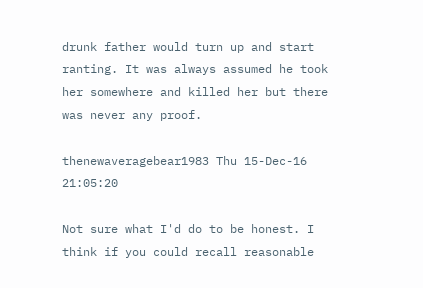drunk father would turn up and start ranting. It was always assumed he took her somewhere and killed her but there was never any proof.

thenewaveragebear1983 Thu 15-Dec-16 21:05:20

Not sure what I'd do to be honest. I think if you could recall reasonable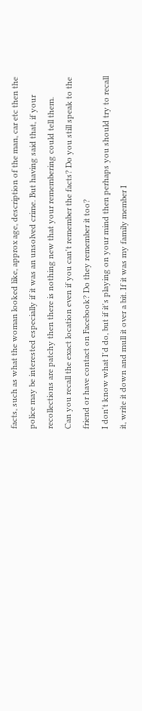facts, such as what the woman looked like, approx age, description of the man, car etc then the police may be interested especially if it was an unsolved crime. But having said that, if your recollections are patchy then there is nothing new that your remembering could tell them.
Can you recall the exact location even if you can't remember the facts? Do you still speak to the friend or have contact on Facebook? Do they remember it too?
I don't know what I'd do, but if it's playing on your mind then perhaps you should try to recall it, write it down and mull it over a bit. If it was my family member I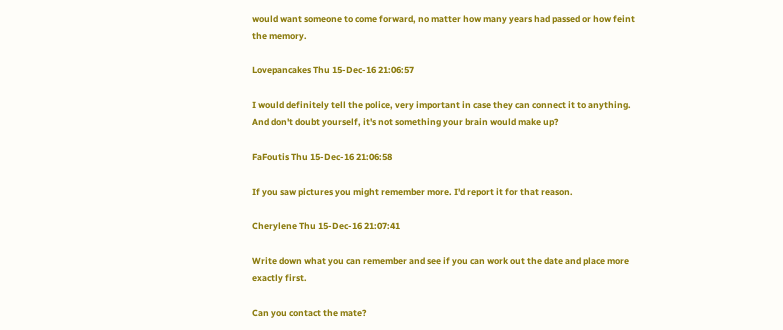would want someone to come forward, no matter how many years had passed or how feint the memory.

Lovepancakes Thu 15-Dec-16 21:06:57

I would definitely tell the police, very important in case they can connect it to anything. And don't doubt yourself, it's not something your brain would make up?

FaFoutis Thu 15-Dec-16 21:06:58

If you saw pictures you might remember more. I'd report it for that reason.

Cherylene Thu 15-Dec-16 21:07:41

Write down what you can remember and see if you can work out the date and place more exactly first.

Can you contact the mate?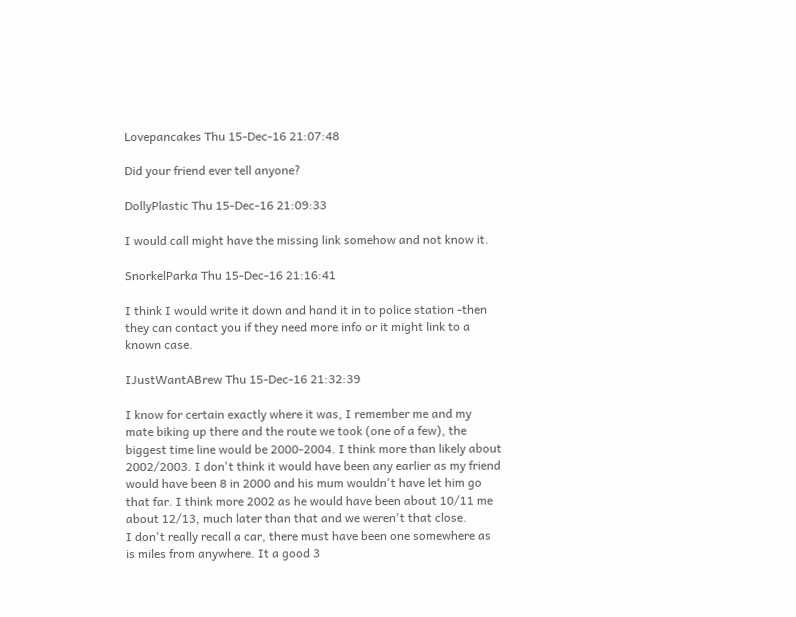Lovepancakes Thu 15-Dec-16 21:07:48

Did your friend ever tell anyone?

DollyPlastic Thu 15-Dec-16 21:09:33

I would call might have the missing link somehow and not know it.

SnorkelParka Thu 15-Dec-16 21:16:41

I think I would write it down and hand it in to police station -then they can contact you if they need more info or it might link to a known case.

IJustWantABrew Thu 15-Dec-16 21:32:39

I know for certain exactly where it was, I remember me and my mate biking up there and the route we took (one of a few), the biggest time line would be 2000-2004. I think more than likely about 2002/2003. I don't think it would have been any earlier as my friend would have been 8 in 2000 and his mum wouldn't have let him go that far. I think more 2002 as he would have been about 10/11 me about 12/13, much later than that and we weren't that close.
I don't really recall a car, there must have been one somewhere as is miles from anywhere. It a good 3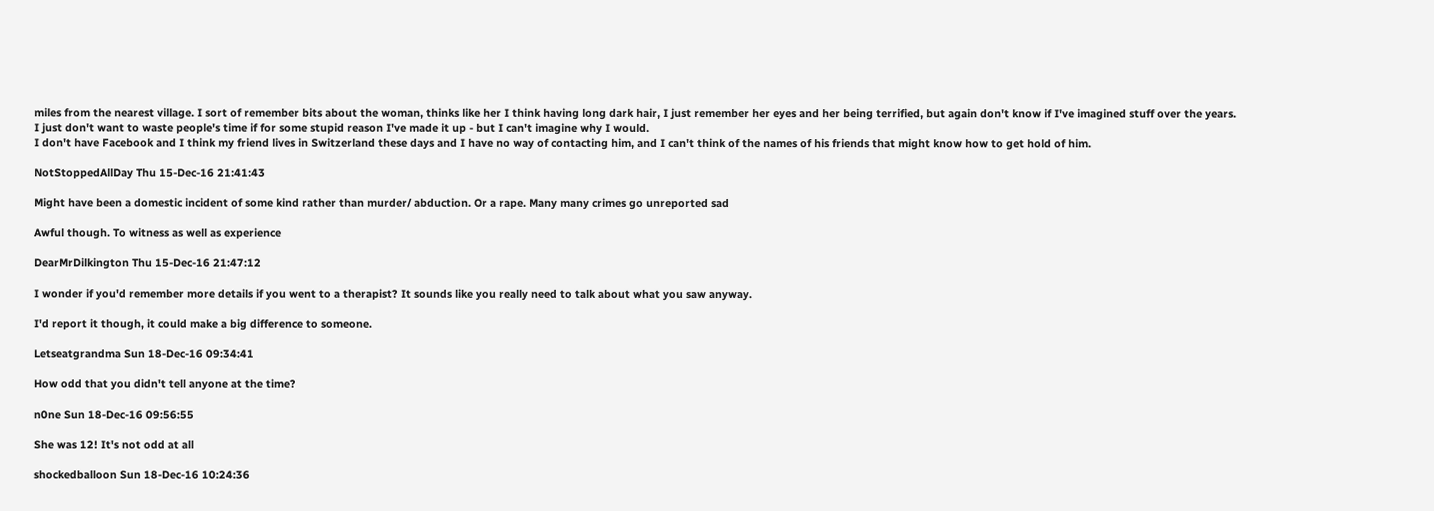miles from the nearest village. I sort of remember bits about the woman, thinks like her I think having long dark hair, I just remember her eyes and her being terrified, but again don't know if I've imagined stuff over the years.
I just don't want to waste people's time if for some stupid reason I've made it up - but I can't imagine why I would.
I don't have Facebook and I think my friend lives in Switzerland these days and I have no way of contacting him, and I can't think of the names of his friends that might know how to get hold of him.

NotStoppedAllDay Thu 15-Dec-16 21:41:43

Might have been a domestic incident of some kind rather than murder/ abduction. Or a rape. Many many crimes go unreported sad

Awful though. To witness as well as experience

DearMrDilkington Thu 15-Dec-16 21:47:12

I wonder if you'd remember more details if you went to a therapist? It sounds like you really need to talk about what you saw anyway.

I'd report it though, it could make a big difference to someone.

Letseatgrandma Sun 18-Dec-16 09:34:41

How odd that you didn't tell anyone at the time?

n0ne Sun 18-Dec-16 09:56:55

She was 12! It's not odd at all

shockedballoon Sun 18-Dec-16 10:24:36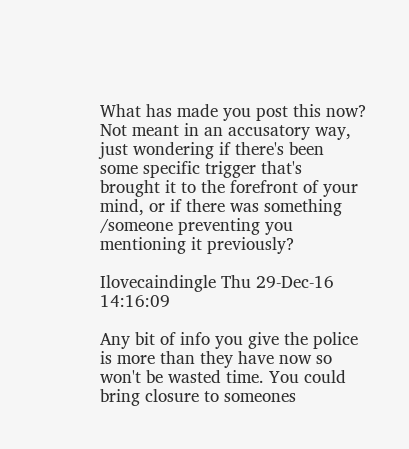What has made you post this now?
Not meant in an accusatory way, just wondering if there's been some specific trigger that's brought it to the forefront of your mind, or if there was something /someone preventing you mentioning it previously?

Ilovecaindingle Thu 29-Dec-16 14:16:09

Any bit of info you give the police is more than they have now so won't be wasted time. You could bring closure to someones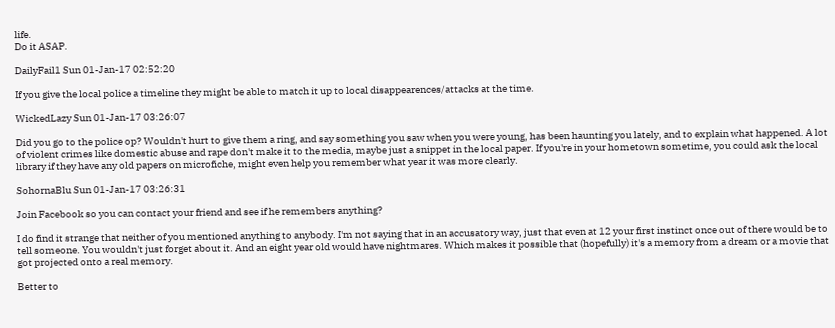life.
Do it ASAP.

DailyFail1 Sun 01-Jan-17 02:52:20

If you give the local police a timeline they might be able to match it up to local disappearences/attacks at the time.

WickedLazy Sun 01-Jan-17 03:26:07

Did you go to the police op? Wouldn't hurt to give them a ring, and say something you saw when you were young, has been haunting you lately, and to explain what happened. A lot of violent crimes like domestic abuse and rape don't make it to the media, maybe just a snippet in the local paper. If you're in your hometown sometime, you could ask the local library if they have any old papers on microfiche, might even help you remember what year it was more clearly.

SohornaBlu Sun 01-Jan-17 03:26:31

Join Facebook so you can contact your friend and see if he remembers anything?

I do find it strange that neither of you mentioned anything to anybody. I'm not saying that in an accusatory way, just that even at 12 your first instinct once out of there would be to tell someone. You wouldn't just forget about it. And an eight year old would have nightmares. Which makes it possible that (hopefully) it's a memory from a dream or a movie that got projected onto a real memory.

Better to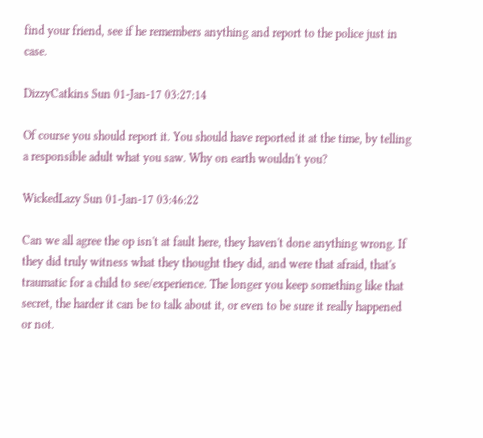find your friend, see if he remembers anything and report to the police just in case.

DizzyCatkins Sun 01-Jan-17 03:27:14

Of course you should report it. You should have reported it at the time, by telling a responsible adult what you saw. Why on earth wouldn't you?

WickedLazy Sun 01-Jan-17 03:46:22

Can we all agree the op isn't at fault here, they haven't done anything wrong. If they did truly witness what they thought they did, and were that afraid, that's traumatic for a child to see/experience. The longer you keep something like that secret, the harder it can be to talk about it, or even to be sure it really happened or not.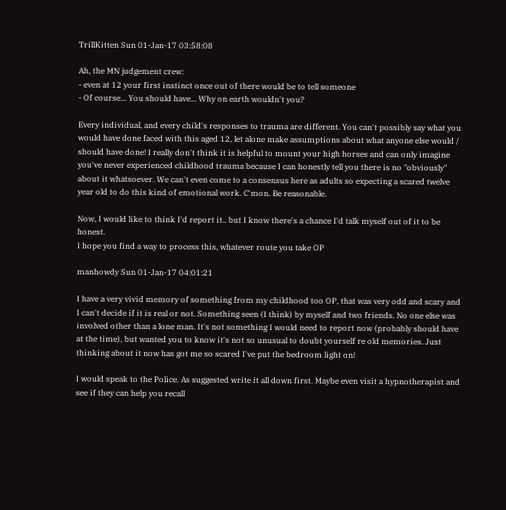TrillKitten Sun 01-Jan-17 03:58:08

Ah, the MN judgement crew:
- even at 12 your first instinct once out of there would be to tell someone
- Of course... You should have... Why on earth wouldn't you?

Every individual, and every child's responses to trauma are different. You can't possibly say what you would have done faced with this aged 12, let alone make assumptions about what anyone else would / should have done! I really don't think it is helpful to mount your high horses and can only imagine you've never experienced childhood trauma because I can honestly tell you there is no "obviously" about it whatsoever. We can't even come to a consensus here as adults so expecting a scared twelve year old to do this kind of emotional work. C'mon. Be reasonable.

Now, I would like to think I'd report it.. but I know there's a chance I'd talk myself out of it to be honest.
I hope you find a way to process this, whatever route you take OP

manhowdy Sun 01-Jan-17 04:01:21

I have a very vivid memory of something from my childhood too OP, that was very odd and scary and I can't decide if it is real or not. Something seen (I think) by myself and two friends. No one else was involved other than a lone man. It's not something I would need to report now (probably should have at the time), but wanted you to know it's not so unusual to doubt yourself re old memories. Just thinking about it now has got me so scared I've put the bedroom light on!

I would speak to the Police. As suggested write it all down first. Maybe even visit a hypnotherapist and see if they can help you recall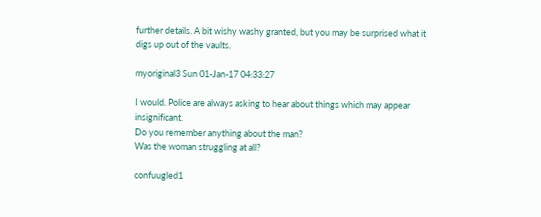further details. A bit wishy washy granted, but you may be surprised what it digs up out of the vaults.

myoriginal3 Sun 01-Jan-17 04:33:27

I would. Police are always asking to hear about things which may appear insignificant.
Do you remember anything about the man?
Was the woman struggling at all?

confuugled1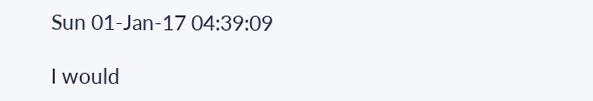Sun 01-Jan-17 04:39:09

I would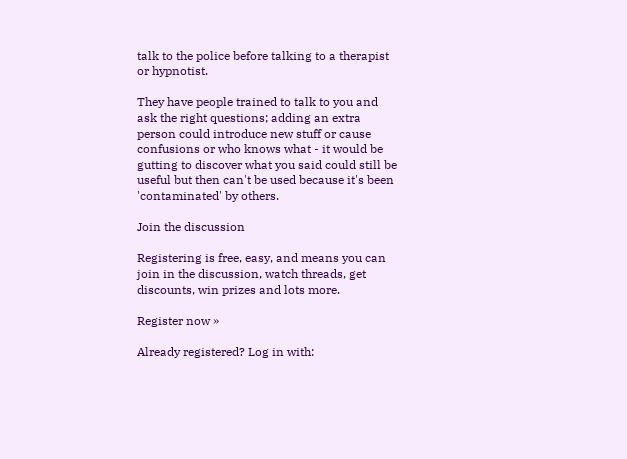talk to the police before talking to a therapist or hypnotist.

They have people trained to talk to you and ask the right questions; adding an extra person could introduce new stuff or cause confusions or who knows what - it would be gutting to discover what you said could still be useful but then can't be used because it's been 'contaminated' by others.

Join the discussion

Registering is free, easy, and means you can join in the discussion, watch threads, get discounts, win prizes and lots more.

Register now »

Already registered? Log in with: